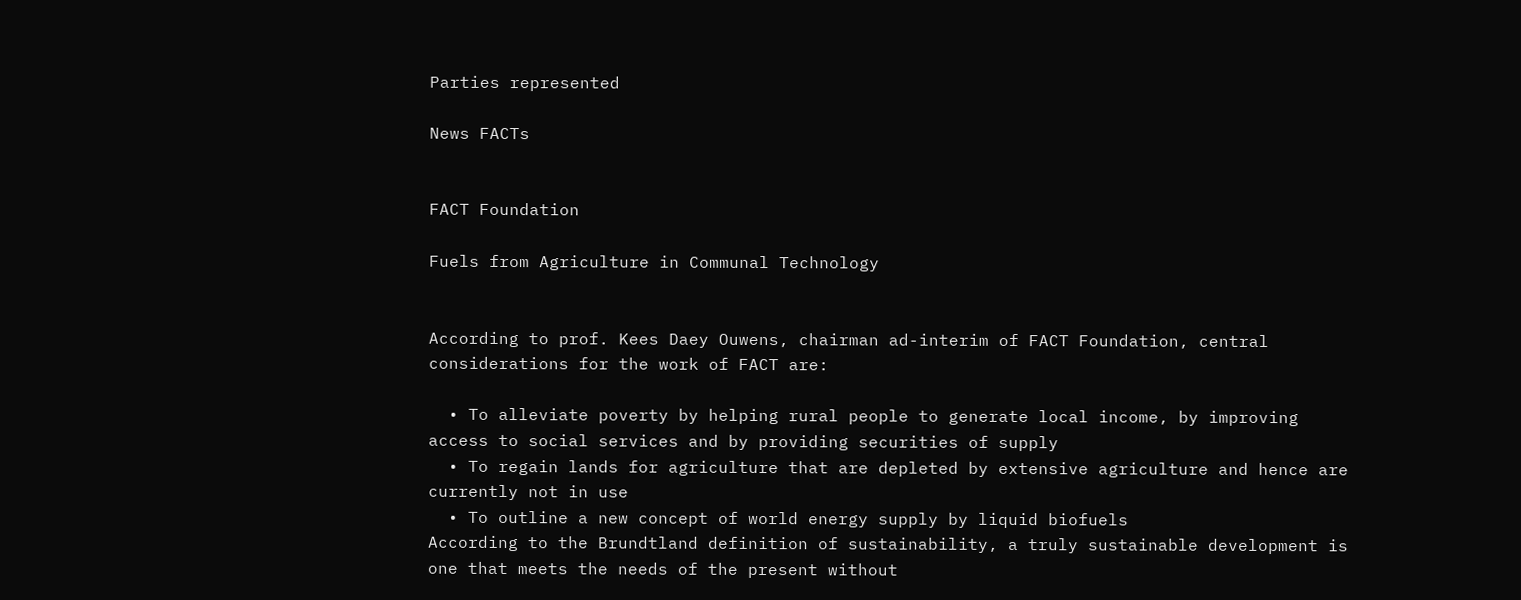Parties represented

News FACTs


FACT Foundation

Fuels from Agriculture in Communal Technology


According to prof. Kees Daey Ouwens, chairman ad-interim of FACT Foundation, central considerations for the work of FACT are:

  • To alleviate poverty by helping rural people to generate local income, by improving access to social services and by providing securities of supply
  • To regain lands for agriculture that are depleted by extensive agriculture and hence are currently not in use
  • To outline a new concept of world energy supply by liquid biofuels
According to the Brundtland definition of sustainability, a truly sustainable development is one that meets the needs of the present without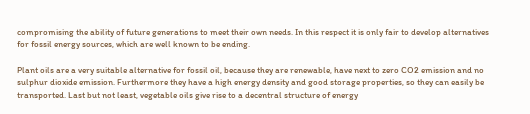compromising the ability of future generations to meet their own needs. In this respect it is only fair to develop alternatives for fossil energy sources, which are well known to be ending.

Plant oils are a very suitable alternative for fossil oil, because they are renewable, have next to zero CO2 emission and no sulphur dioxide emission. Furthermore they have a high energy density and good storage properties, so they can easily be transported. Last but not least, vegetable oils give rise to a decentral structure of energy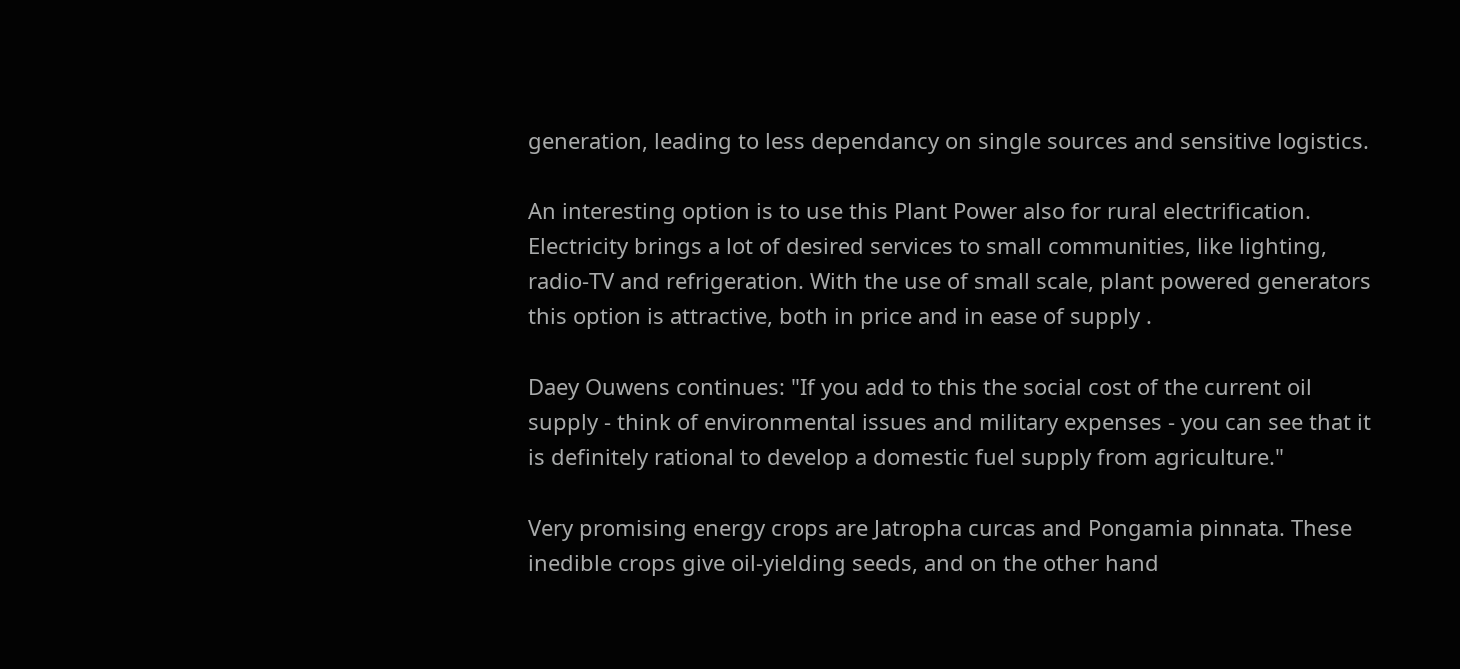generation, leading to less dependancy on single sources and sensitive logistics.

An interesting option is to use this Plant Power also for rural electrification. Electricity brings a lot of desired services to small communities, like lighting, radio-TV and refrigeration. With the use of small scale, plant powered generators this option is attractive, both in price and in ease of supply .

Daey Ouwens continues: "If you add to this the social cost of the current oil supply - think of environmental issues and military expenses - you can see that it is definitely rational to develop a domestic fuel supply from agriculture."

Very promising energy crops are Jatropha curcas and Pongamia pinnata. These inedible crops give oil-yielding seeds, and on the other hand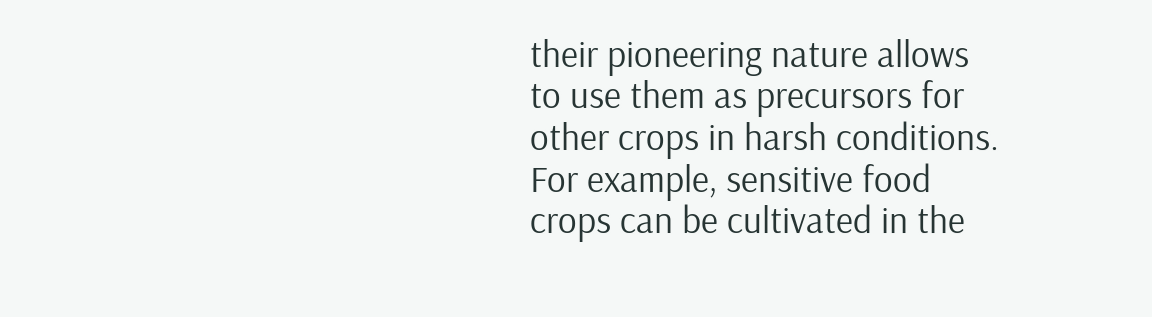their pioneering nature allows to use them as precursors for other crops in harsh conditions. For example, sensitive food crops can be cultivated in the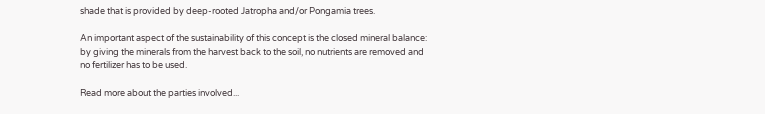shade that is provided by deep-rooted Jatropha and/or Pongamia trees.

An important aspect of the sustainability of this concept is the closed mineral balance: by giving the minerals from the harvest back to the soil, no nutrients are removed and no fertilizer has to be used.

Read more about the parties involved...